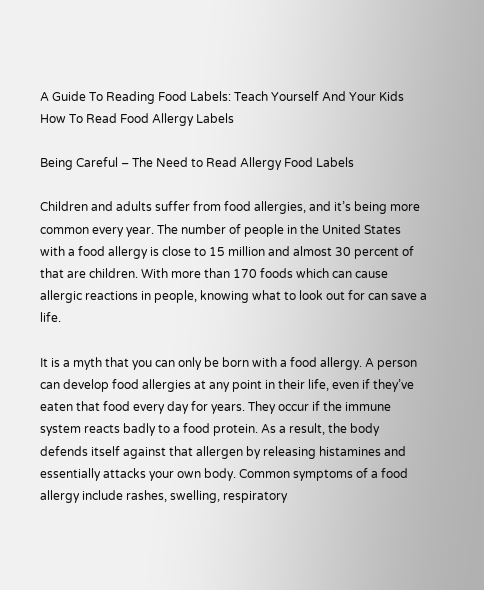A Guide To Reading Food Labels: Teach Yourself And Your Kids How To Read Food Allergy Labels

Being Careful – The Need to Read Allergy Food Labels

Children and adults suffer from food allergies, and it’s being more common every year. The number of people in the United States with a food allergy is close to 15 million and almost 30 percent of that are children. With more than 170 foods which can cause allergic reactions in people, knowing what to look out for can save a life.

It is a myth that you can only be born with a food allergy. A person can develop food allergies at any point in their life, even if they’ve eaten that food every day for years. They occur if the immune system reacts badly to a food protein. As a result, the body defends itself against that allergen by releasing histamines and essentially attacks your own body. Common symptoms of a food allergy include rashes, swelling, respiratory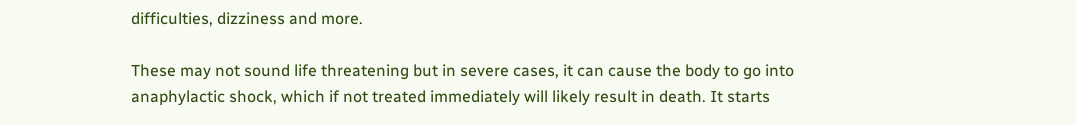difficulties, dizziness and more.

These may not sound life threatening but in severe cases, it can cause the body to go into anaphylactic shock, which if not treated immediately will likely result in death. It starts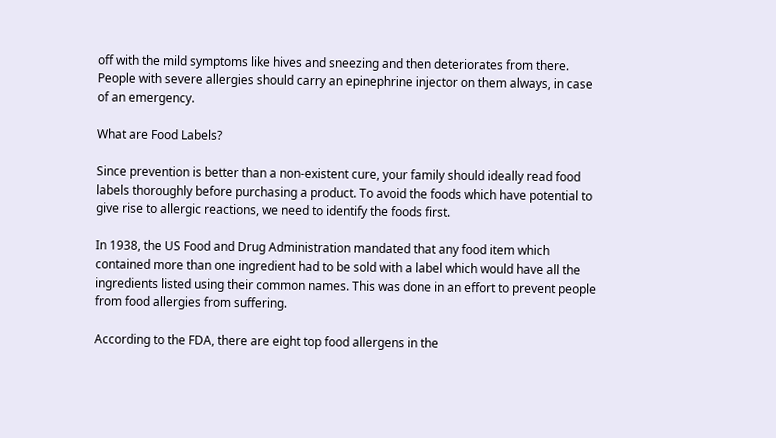off with the mild symptoms like hives and sneezing and then deteriorates from there. People with severe allergies should carry an epinephrine injector on them always, in case of an emergency.

What are Food Labels?

Since prevention is better than a non-existent cure, your family should ideally read food labels thoroughly before purchasing a product. To avoid the foods which have potential to give rise to allergic reactions, we need to identify the foods first.

In 1938, the US Food and Drug Administration mandated that any food item which contained more than one ingredient had to be sold with a label which would have all the ingredients listed using their common names. This was done in an effort to prevent people from food allergies from suffering.

According to the FDA, there are eight top food allergens in the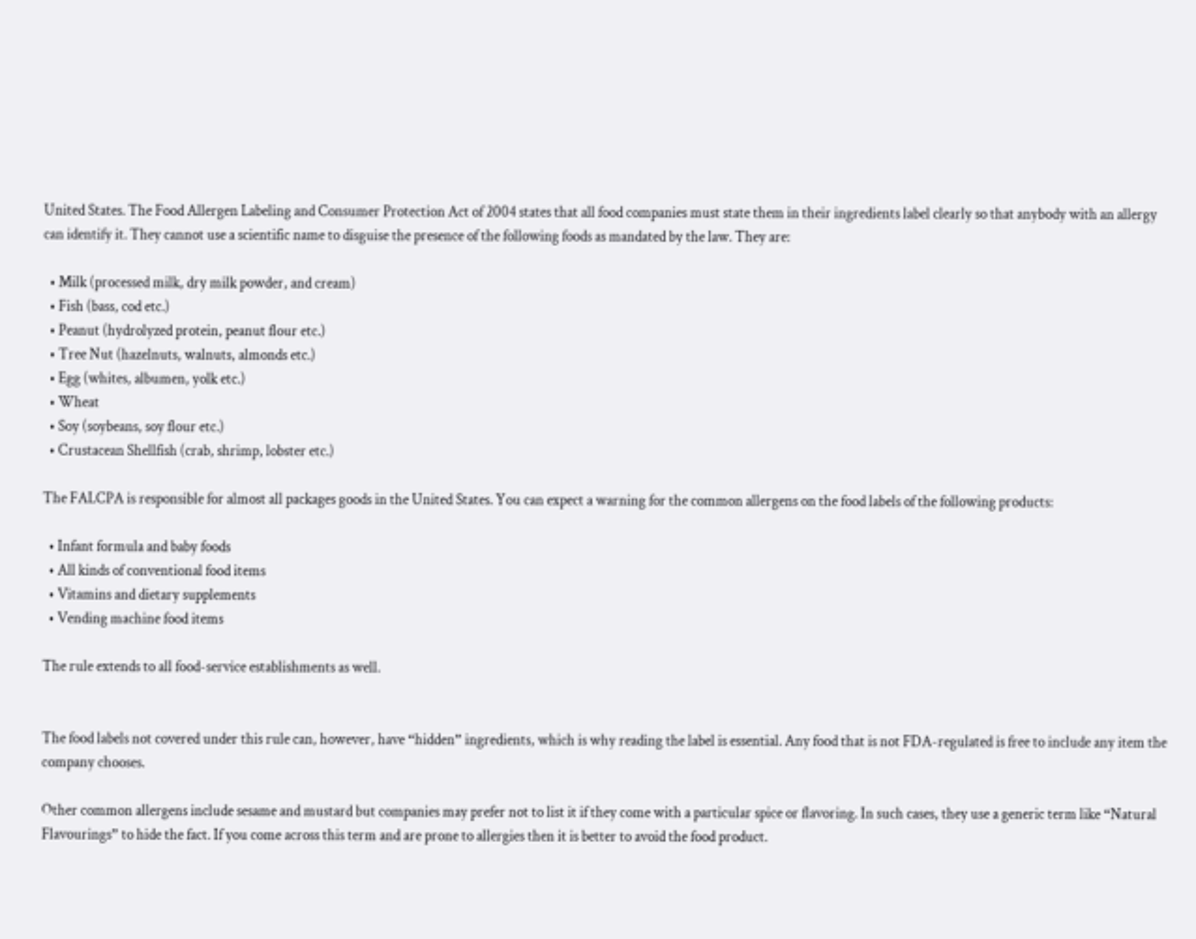United States. The Food Allergen Labeling and Consumer Protection Act of 2004 states that all food companies must state them in their ingredients label clearly so that anybody with an allergy can identify it. They cannot use a scientific name to disguise the presence of the following foods as mandated by the law. They are:

  • Milk (processed milk, dry milk powder, and cream)
  • Fish (bass, cod etc.)
  • Peanut (hydrolyzed protein, peanut flour etc.)
  • Tree Nut (hazelnuts, walnuts, almonds etc.)
  • Egg (whites, albumen, yolk etc.)
  • Wheat
  • Soy (soybeans, soy flour etc.)
  • Crustacean Shellfish (crab, shrimp, lobster etc.)

The FALCPA is responsible for almost all packages goods in the United States. You can expect a warning for the common allergens on the food labels of the following products:

  • Infant formula and baby foods
  • All kinds of conventional food items
  • Vitamins and dietary supplements
  • Vending machine food items

The rule extends to all food-service establishments as well.


The food labels not covered under this rule can, however, have “hidden” ingredients, which is why reading the label is essential. Any food that is not FDA-regulated is free to include any item the company chooses.

Other common allergens include sesame and mustard but companies may prefer not to list it if they come with a particular spice or flavoring. In such cases, they use a generic term like “Natural Flavourings” to hide the fact. If you come across this term and are prone to allergies then it is better to avoid the food product.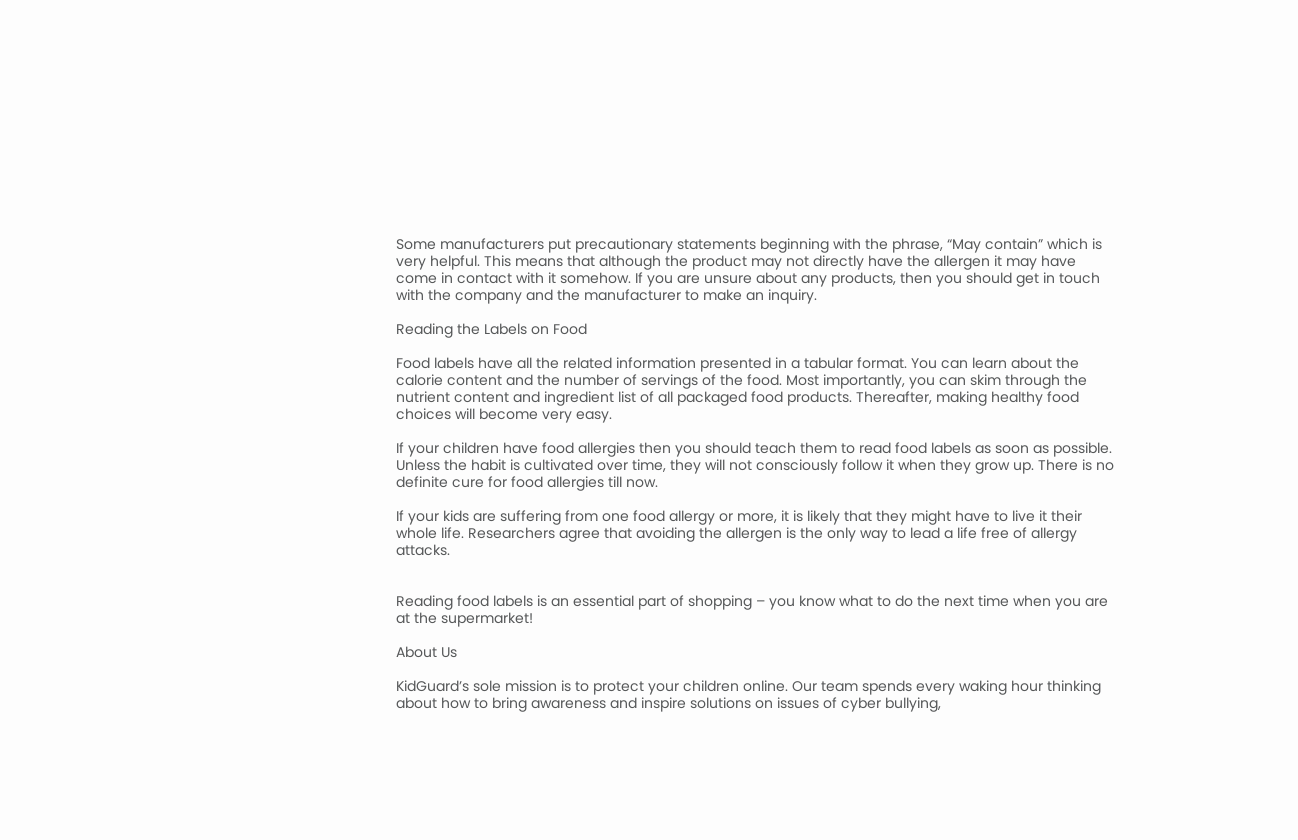Some manufacturers put precautionary statements beginning with the phrase, “May contain” which is very helpful. This means that although the product may not directly have the allergen it may have come in contact with it somehow. If you are unsure about any products, then you should get in touch with the company and the manufacturer to make an inquiry.

Reading the Labels on Food

Food labels have all the related information presented in a tabular format. You can learn about the calorie content and the number of servings of the food. Most importantly, you can skim through the nutrient content and ingredient list of all packaged food products. Thereafter, making healthy food choices will become very easy.

If your children have food allergies then you should teach them to read food labels as soon as possible. Unless the habit is cultivated over time, they will not consciously follow it when they grow up. There is no definite cure for food allergies till now.

If your kids are suffering from one food allergy or more, it is likely that they might have to live it their whole life. Researchers agree that avoiding the allergen is the only way to lead a life free of allergy attacks.


Reading food labels is an essential part of shopping – you know what to do the next time when you are at the supermarket!

About Us

KidGuard’s sole mission is to protect your children online. Our team spends every waking hour thinking about how to bring awareness and inspire solutions on issues of cyber bullying,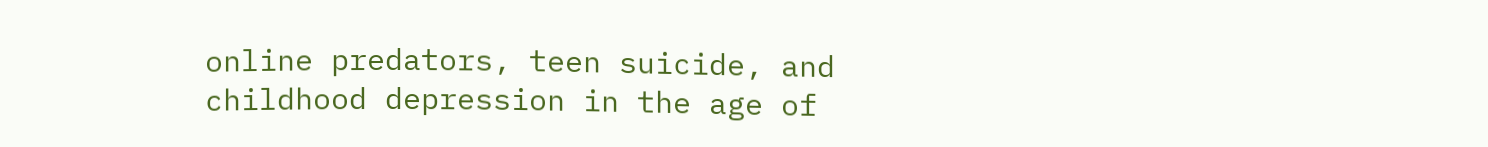online predators, teen suicide, and childhood depression in the age of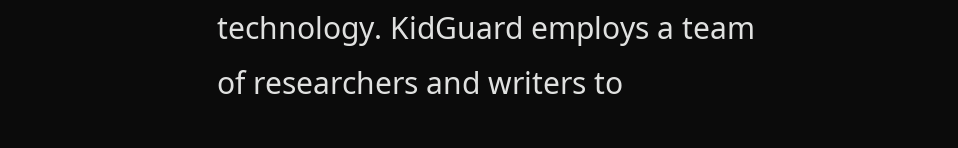technology. KidGuard employs a team of researchers and writers to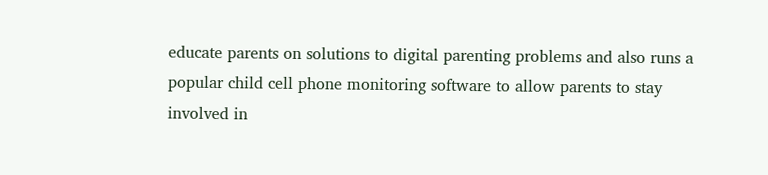educate parents on solutions to digital parenting problems and also runs a popular child cell phone monitoring software to allow parents to stay involved in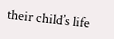their child’s life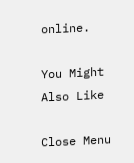online.

You Might Also Like

Close Menu